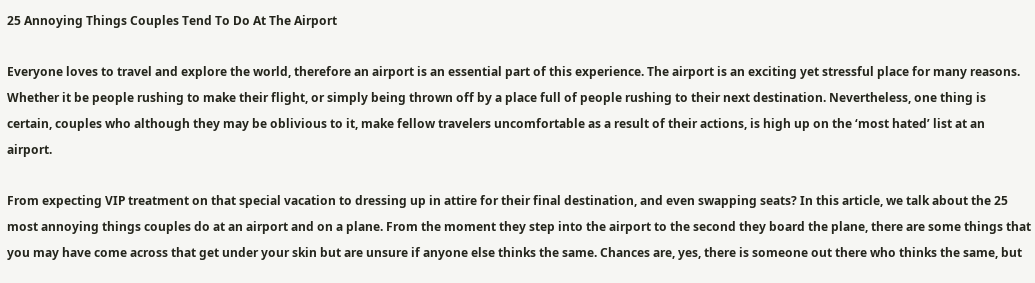25 Annoying Things Couples Tend To Do At The Airport

Everyone loves to travel and explore the world, therefore an airport is an essential part of this experience. The airport is an exciting yet stressful place for many reasons. Whether it be people rushing to make their flight, or simply being thrown off by a place full of people rushing to their next destination. Nevertheless, one thing is certain, couples who although they may be oblivious to it, make fellow travelers uncomfortable as a result of their actions, is high up on the ‘most hated’ list at an airport.

From expecting VIP treatment on that special vacation to dressing up in attire for their final destination, and even swapping seats? In this article, we talk about the 25 most annoying things couples do at an airport and on a plane. From the moment they step into the airport to the second they board the plane, there are some things that you may have come across that get under your skin but are unsure if anyone else thinks the same. Chances are, yes, there is someone out there who thinks the same, but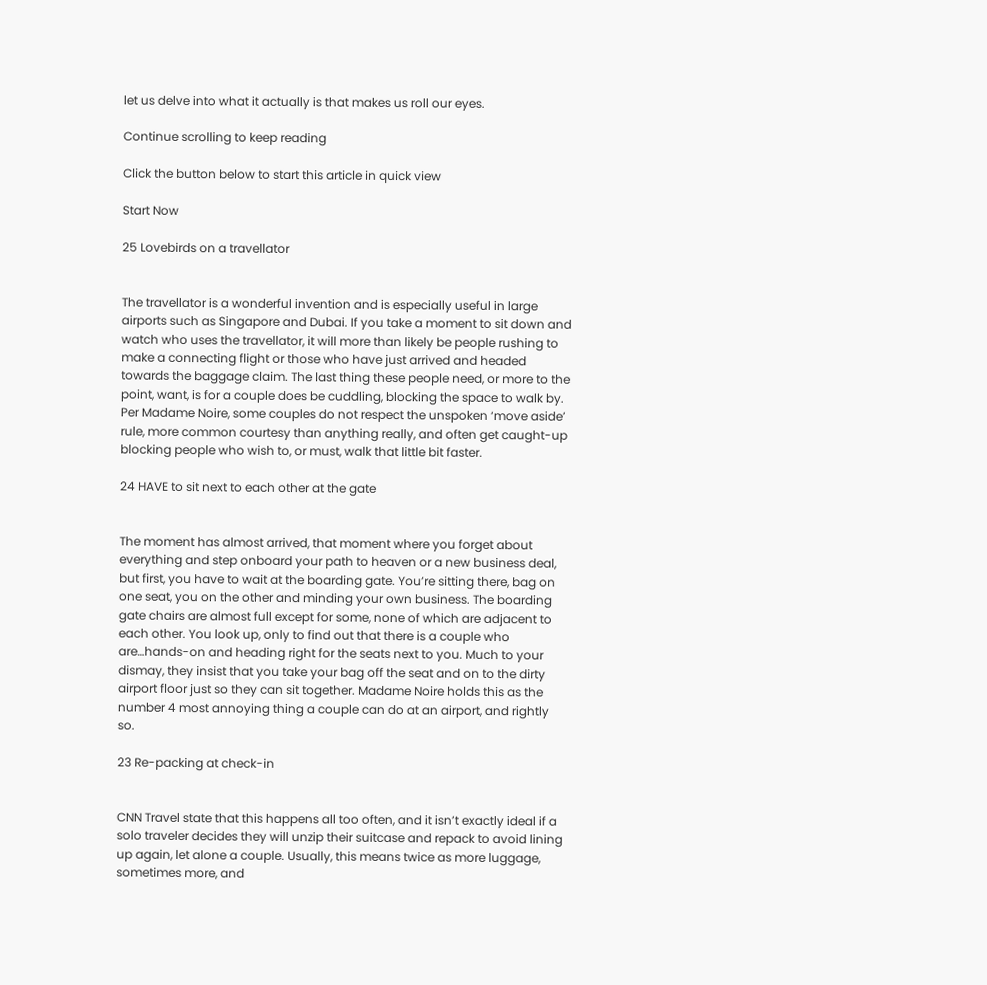let us delve into what it actually is that makes us roll our eyes.

Continue scrolling to keep reading

Click the button below to start this article in quick view

Start Now

25 Lovebirds on a travellator


The travellator is a wonderful invention and is especially useful in large airports such as Singapore and Dubai. If you take a moment to sit down and watch who uses the travellator, it will more than likely be people rushing to make a connecting flight or those who have just arrived and headed towards the baggage claim. The last thing these people need, or more to the point, want, is for a couple does be cuddling, blocking the space to walk by. Per Madame Noire, some couples do not respect the unspoken ‘move aside’ rule, more common courtesy than anything really, and often get caught-up blocking people who wish to, or must, walk that little bit faster.

24 HAVE to sit next to each other at the gate


The moment has almost arrived, that moment where you forget about everything and step onboard your path to heaven or a new business deal, but first, you have to wait at the boarding gate. You’re sitting there, bag on one seat, you on the other and minding your own business. The boarding gate chairs are almost full except for some, none of which are adjacent to each other. You look up, only to find out that there is a couple who are…hands-on and heading right for the seats next to you. Much to your dismay, they insist that you take your bag off the seat and on to the dirty airport floor just so they can sit together. Madame Noire holds this as the number 4 most annoying thing a couple can do at an airport, and rightly so.

23 Re-packing at check-in


CNN Travel state that this happens all too often, and it isn’t exactly ideal if a solo traveler decides they will unzip their suitcase and repack to avoid lining up again, let alone a couple. Usually, this means twice as more luggage, sometimes more, and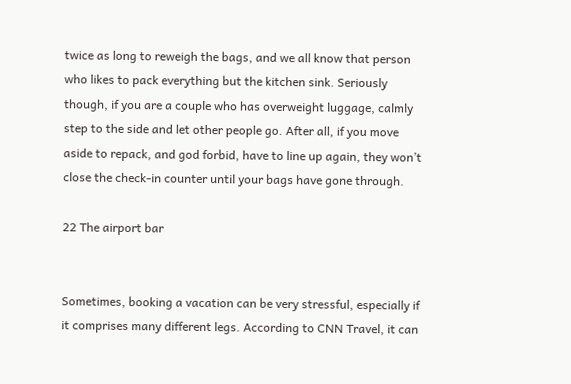twice as long to reweigh the bags, and we all know that person who likes to pack everything but the kitchen sink. Seriously though, if you are a couple who has overweight luggage, calmly step to the side and let other people go. After all, if you move aside to repack, and god forbid, have to line up again, they won’t close the check-in counter until your bags have gone through.

22 The airport bar


Sometimes, booking a vacation can be very stressful, especially if it comprises many different legs. According to CNN Travel, it can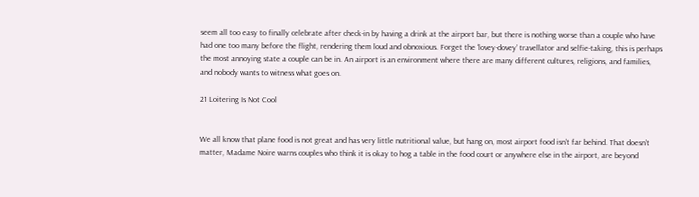seem all too easy to finally celebrate after check-in by having a drink at the airport bar, but there is nothing worse than a couple who have had one too many before the flight, rendering them loud and obnoxious. Forget the ‘lovey-dovey’ travellator and selfie-taking, this is perhaps the most annoying state a couple can be in. An airport is an environment where there are many different cultures, religions, and families, and nobody wants to witness what goes on.

21 Loitering Is Not Cool


We all know that plane food is not great and has very little nutritional value, but hang on, most airport food isn’t far behind. That doesn’t matter, Madame Noire warns couples who think it is okay to hog a table in the food court or anywhere else in the airport, are beyond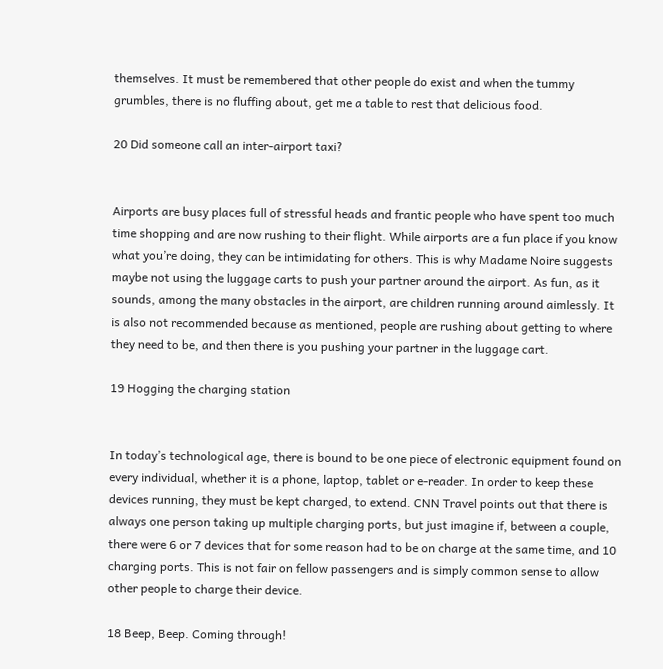themselves. It must be remembered that other people do exist and when the tummy grumbles, there is no fluffing about, get me a table to rest that delicious food.

20 Did someone call an inter-airport taxi?


Airports are busy places full of stressful heads and frantic people who have spent too much time shopping and are now rushing to their flight. While airports are a fun place if you know what you’re doing, they can be intimidating for others. This is why Madame Noire suggests maybe not using the luggage carts to push your partner around the airport. As fun, as it sounds, among the many obstacles in the airport, are children running around aimlessly. It is also not recommended because as mentioned, people are rushing about getting to where they need to be, and then there is you pushing your partner in the luggage cart.

19 Hogging the charging station


In today’s technological age, there is bound to be one piece of electronic equipment found on every individual, whether it is a phone, laptop, tablet or e-reader. In order to keep these devices running, they must be kept charged, to extend. CNN Travel points out that there is always one person taking up multiple charging ports, but just imagine if, between a couple, there were 6 or 7 devices that for some reason had to be on charge at the same time, and 10 charging ports. This is not fair on fellow passengers and is simply common sense to allow other people to charge their device.

18 Beep, Beep. Coming through!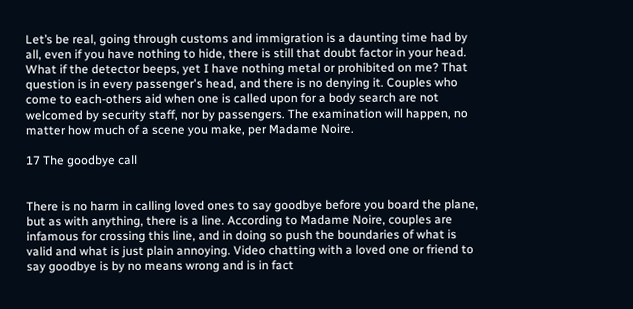Let’s be real, going through customs and immigration is a daunting time had by all, even if you have nothing to hide, there is still that doubt factor in your head. What if the detector beeps, yet I have nothing metal or prohibited on me? That question is in every passenger's head, and there is no denying it. Couples who come to each-others aid when one is called upon for a body search are not welcomed by security staff, nor by passengers. The examination will happen, no matter how much of a scene you make, per Madame Noire.

17 The goodbye call


There is no harm in calling loved ones to say goodbye before you board the plane, but as with anything, there is a line. According to Madame Noire, couples are infamous for crossing this line, and in doing so push the boundaries of what is valid and what is just plain annoying. Video chatting with a loved one or friend to say goodbye is by no means wrong and is in fact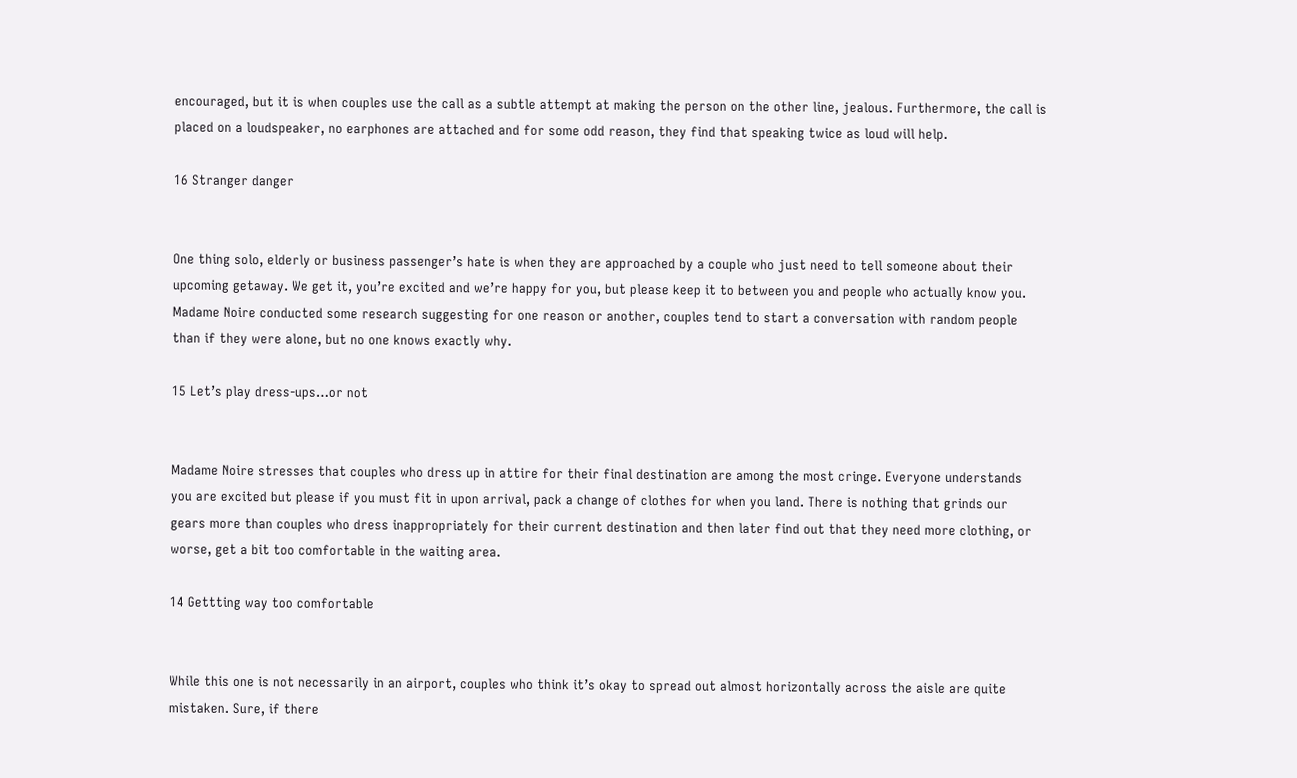encouraged, but it is when couples use the call as a subtle attempt at making the person on the other line, jealous. Furthermore, the call is placed on a loudspeaker, no earphones are attached and for some odd reason, they find that speaking twice as loud will help.

16 Stranger danger


One thing solo, elderly or business passenger’s hate is when they are approached by a couple who just need to tell someone about their upcoming getaway. We get it, you’re excited and we’re happy for you, but please keep it to between you and people who actually know you. Madame Noire conducted some research suggesting for one reason or another, couples tend to start a conversation with random people than if they were alone, but no one knows exactly why.

15 Let’s play dress-ups…or not


Madame Noire stresses that couples who dress up in attire for their final destination are among the most cringe. Everyone understands you are excited but please if you must fit in upon arrival, pack a change of clothes for when you land. There is nothing that grinds our gears more than couples who dress inappropriately for their current destination and then later find out that they need more clothing, or worse, get a bit too comfortable in the waiting area.

14 Gettting way too comfortable


While this one is not necessarily in an airport, couples who think it’s okay to spread out almost horizontally across the aisle are quite mistaken. Sure, if there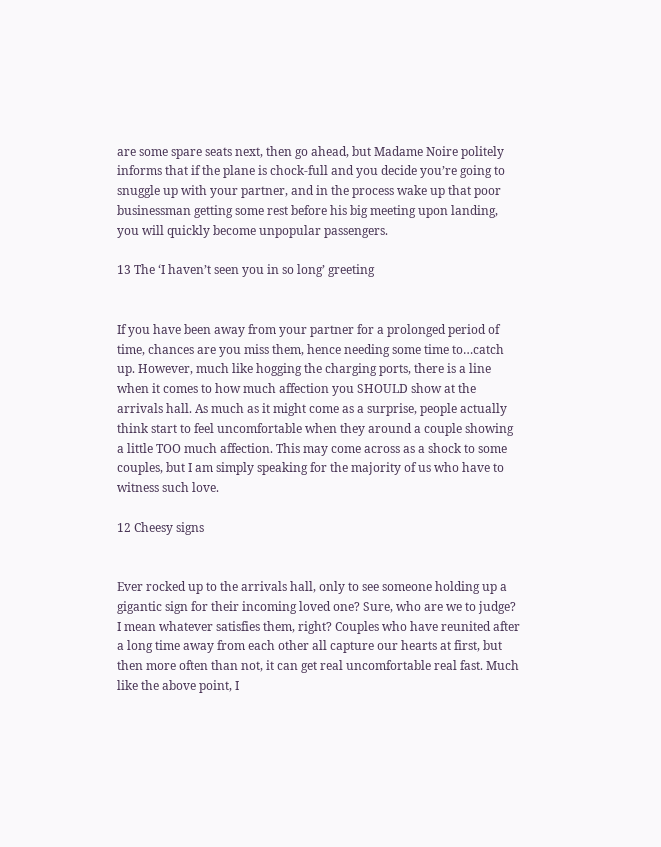are some spare seats next, then go ahead, but Madame Noire politely informs that if the plane is chock-full and you decide you’re going to snuggle up with your partner, and in the process wake up that poor businessman getting some rest before his big meeting upon landing, you will quickly become unpopular passengers.

13 The ‘I haven’t seen you in so long’ greeting


If you have been away from your partner for a prolonged period of time, chances are you miss them, hence needing some time to…catch up. However, much like hogging the charging ports, there is a line when it comes to how much affection you SHOULD show at the arrivals hall. As much as it might come as a surprise, people actually think start to feel uncomfortable when they around a couple showing a little TOO much affection. This may come across as a shock to some couples, but I am simply speaking for the majority of us who have to witness such love.

12 Cheesy signs


Ever rocked up to the arrivals hall, only to see someone holding up a gigantic sign for their incoming loved one? Sure, who are we to judge? I mean whatever satisfies them, right? Couples who have reunited after a long time away from each other all capture our hearts at first, but then more often than not, it can get real uncomfortable real fast. Much like the above point, I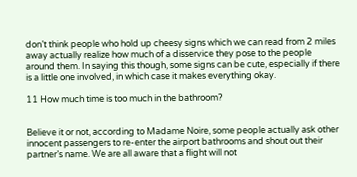don’t think people who hold up cheesy signs which we can read from 2 miles away actually realize how much of a disservice they pose to the people around them. In saying this though, some signs can be cute, especially if there is a little one involved, in which case it makes everything okay.

11 How much time is too much in the bathroom?


Believe it or not, according to Madame Noire, some people actually ask other innocent passengers to re-enter the airport bathrooms and shout out their partner’s name. We are all aware that a flight will not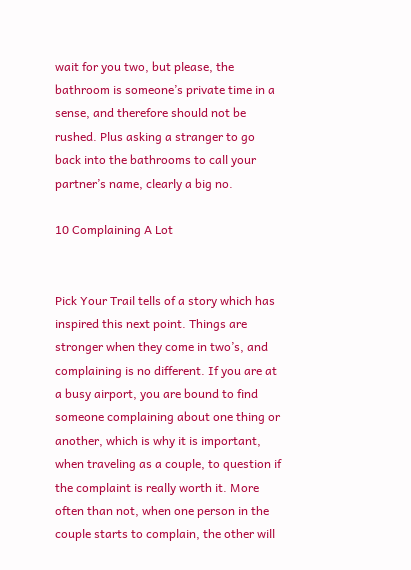wait for you two, but please, the bathroom is someone’s private time in a sense, and therefore should not be rushed. Plus asking a stranger to go back into the bathrooms to call your partner’s name, clearly a big no.

10 Complaining A Lot


Pick Your Trail tells of a story which has inspired this next point. Things are stronger when they come in two’s, and complaining is no different. If you are at a busy airport, you are bound to find someone complaining about one thing or another, which is why it is important, when traveling as a couple, to question if the complaint is really worth it. More often than not, when one person in the couple starts to complain, the other will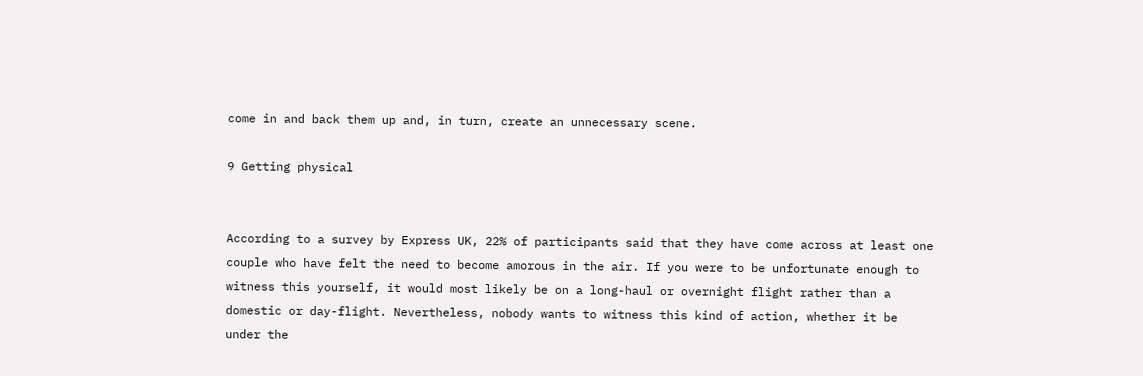come in and back them up and, in turn, create an unnecessary scene.

9 Getting physical


According to a survey by Express UK, 22% of participants said that they have come across at least one couple who have felt the need to become amorous in the air. If you were to be unfortunate enough to witness this yourself, it would most likely be on a long-haul or overnight flight rather than a domestic or day-flight. Nevertheless, nobody wants to witness this kind of action, whether it be under the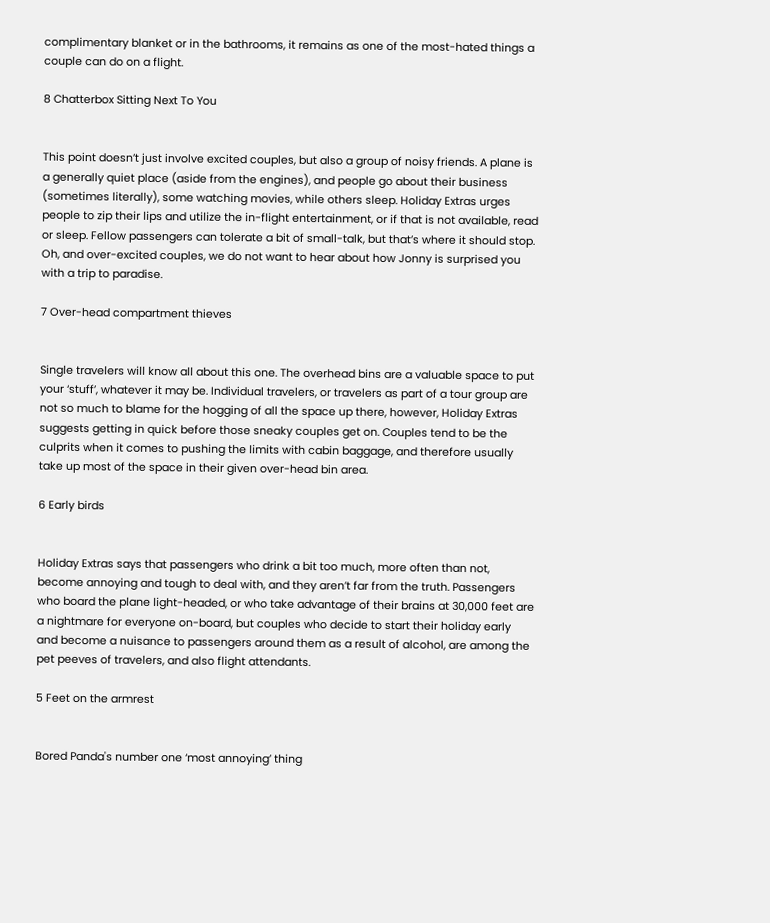complimentary blanket or in the bathrooms, it remains as one of the most-hated things a couple can do on a flight.

8 Chatterbox Sitting Next To You


This point doesn’t just involve excited couples, but also a group of noisy friends. A plane is a generally quiet place (aside from the engines), and people go about their business (sometimes literally), some watching movies, while others sleep. Holiday Extras urges people to zip their lips and utilize the in-flight entertainment, or if that is not available, read or sleep. Fellow passengers can tolerate a bit of small-talk, but that’s where it should stop. Oh, and over-excited couples, we do not want to hear about how Jonny is surprised you with a trip to paradise.

7 Over-head compartment thieves


Single travelers will know all about this one. The overhead bins are a valuable space to put your ‘stuff’, whatever it may be. Individual travelers, or travelers as part of a tour group are not so much to blame for the hogging of all the space up there, however, Holiday Extras suggests getting in quick before those sneaky couples get on. Couples tend to be the culprits when it comes to pushing the limits with cabin baggage, and therefore usually take up most of the space in their given over-head bin area.

6 Early birds


Holiday Extras says that passengers who drink a bit too much, more often than not, become annoying and tough to deal with, and they aren’t far from the truth. Passengers who board the plane light-headed, or who take advantage of their brains at 30,000 feet are a nightmare for everyone on-board, but couples who decide to start their holiday early and become a nuisance to passengers around them as a result of alcohol, are among the pet peeves of travelers, and also flight attendants.

5 Feet on the armrest


Bored Panda's number one ‘most annoying’ thing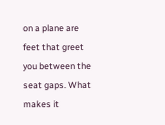on a plane are feet that greet you between the seat gaps. What makes it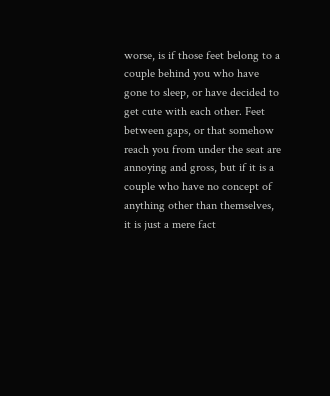worse, is if those feet belong to a couple behind you who have gone to sleep, or have decided to get cute with each other. Feet between gaps, or that somehow reach you from under the seat are annoying and gross, but if it is a couple who have no concept of anything other than themselves, it is just a mere fact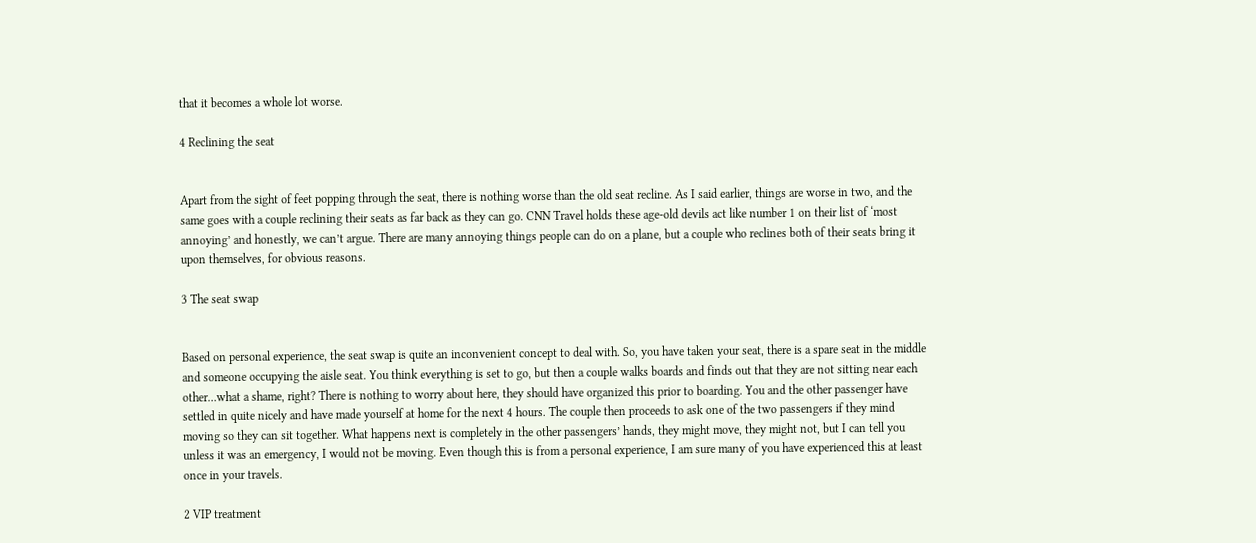that it becomes a whole lot worse.

4 Reclining the seat


Apart from the sight of feet popping through the seat, there is nothing worse than the old seat recline. As I said earlier, things are worse in two, and the same goes with a couple reclining their seats as far back as they can go. CNN Travel holds these age-old devils act like number 1 on their list of ‘most annoying’ and honestly, we can’t argue. There are many annoying things people can do on a plane, but a couple who reclines both of their seats bring it upon themselves, for obvious reasons.

3 The seat swap


Based on personal experience, the seat swap is quite an inconvenient concept to deal with. So, you have taken your seat, there is a spare seat in the middle and someone occupying the aisle seat. You think everything is set to go, but then a couple walks boards and finds out that they are not sitting near each other…what a shame, right? There is nothing to worry about here, they should have organized this prior to boarding. You and the other passenger have settled in quite nicely and have made yourself at home for the next 4 hours. The couple then proceeds to ask one of the two passengers if they mind moving so they can sit together. What happens next is completely in the other passengers’ hands, they might move, they might not, but I can tell you unless it was an emergency, I would not be moving. Even though this is from a personal experience, I am sure many of you have experienced this at least once in your travels.

2 VIP treatment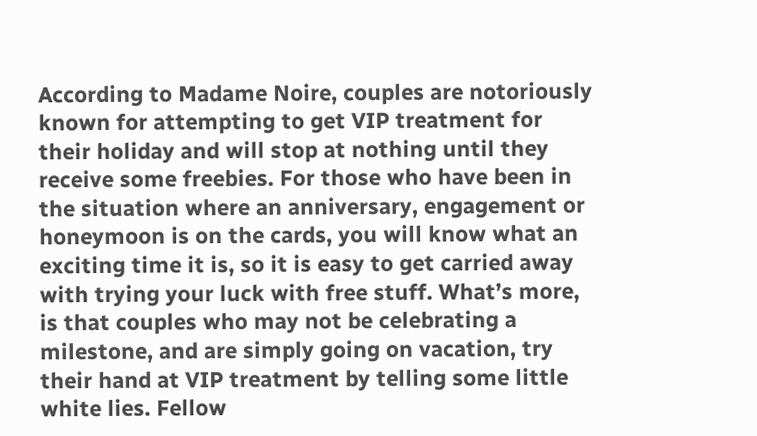According to Madame Noire, couples are notoriously known for attempting to get VIP treatment for their holiday and will stop at nothing until they receive some freebies. For those who have been in the situation where an anniversary, engagement or honeymoon is on the cards, you will know what an exciting time it is, so it is easy to get carried away with trying your luck with free stuff. What’s more, is that couples who may not be celebrating a milestone, and are simply going on vacation, try their hand at VIP treatment by telling some little white lies. Fellow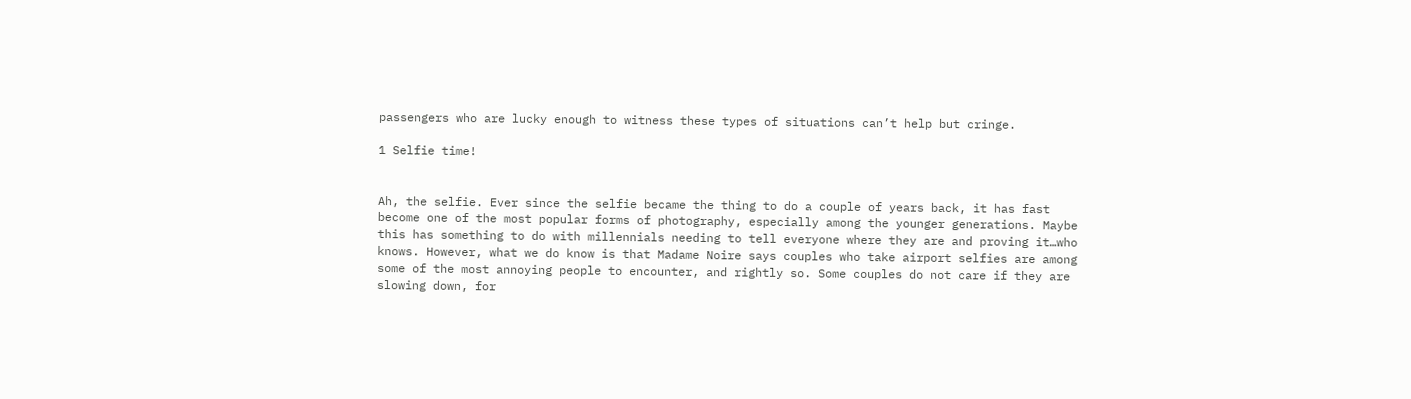passengers who are lucky enough to witness these types of situations can’t help but cringe.

1 Selfie time!


Ah, the selfie. Ever since the selfie became the thing to do a couple of years back, it has fast become one of the most popular forms of photography, especially among the younger generations. Maybe this has something to do with millennials needing to tell everyone where they are and proving it…who knows. However, what we do know is that Madame Noire says couples who take airport selfies are among some of the most annoying people to encounter, and rightly so. Some couples do not care if they are slowing down, for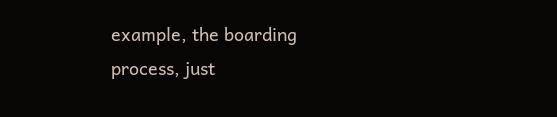example, the boarding process, just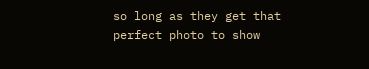so long as they get that perfect photo to show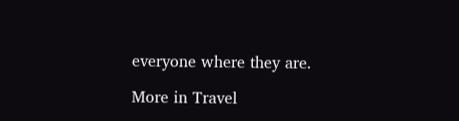everyone where they are.

More in Travel